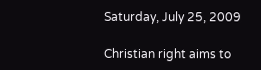Saturday, July 25, 2009

Christian right aims to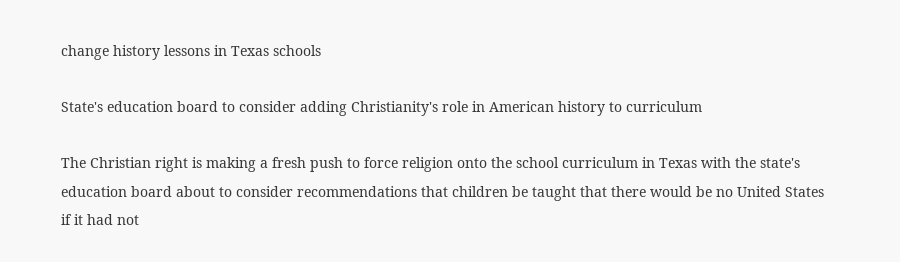change history lessons in Texas schools

State's education board to consider adding Christianity's role in American history to curriculum

The Christian right is making a fresh push to force religion onto the school curriculum in Texas with the state's education board about to consider recommendations that children be taught that there would be no United States if it had not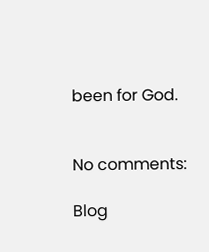been for God.


No comments:

Blog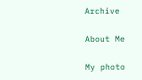Archive

About Me

My photo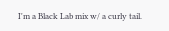I'm a Black Lab mix w/ a curly tail.